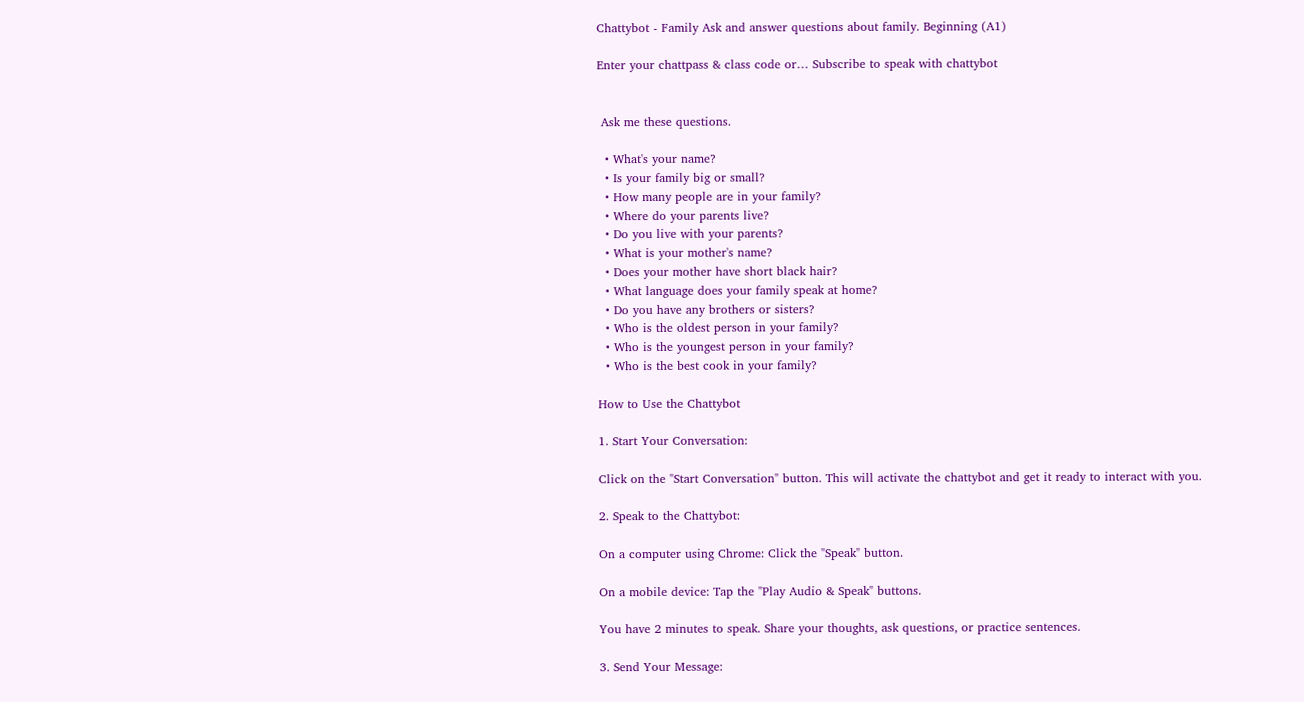Chattybot - Family Ask and answer questions about family. Beginning (A1)

Enter your chattpass & class code or… Subscribe to speak with chattybot


 Ask me these questions.

  • What's your name?
  • Is your family big or small?
  • How many people are in your family?
  • Where do your parents live?
  • Do you live with your parents?
  • What is your mother's name?
  • Does your mother have short black hair?
  • What language does your family speak at home?
  • Do you have any brothers or sisters?
  • Who is the oldest person in your family?
  • Who is the youngest person in your family?
  • Who is the best cook in your family?

How to Use the Chattybot

1. Start Your Conversation:

Click on the "Start Conversation" button. This will activate the chattybot and get it ready to interact with you.

2. Speak to the Chattybot:

On a computer using Chrome: Click the "Speak" button.

On a mobile device: Tap the "Play Audio & Speak" buttons.

You have 2 minutes to speak. Share your thoughts, ask questions, or practice sentences.

3. Send Your Message: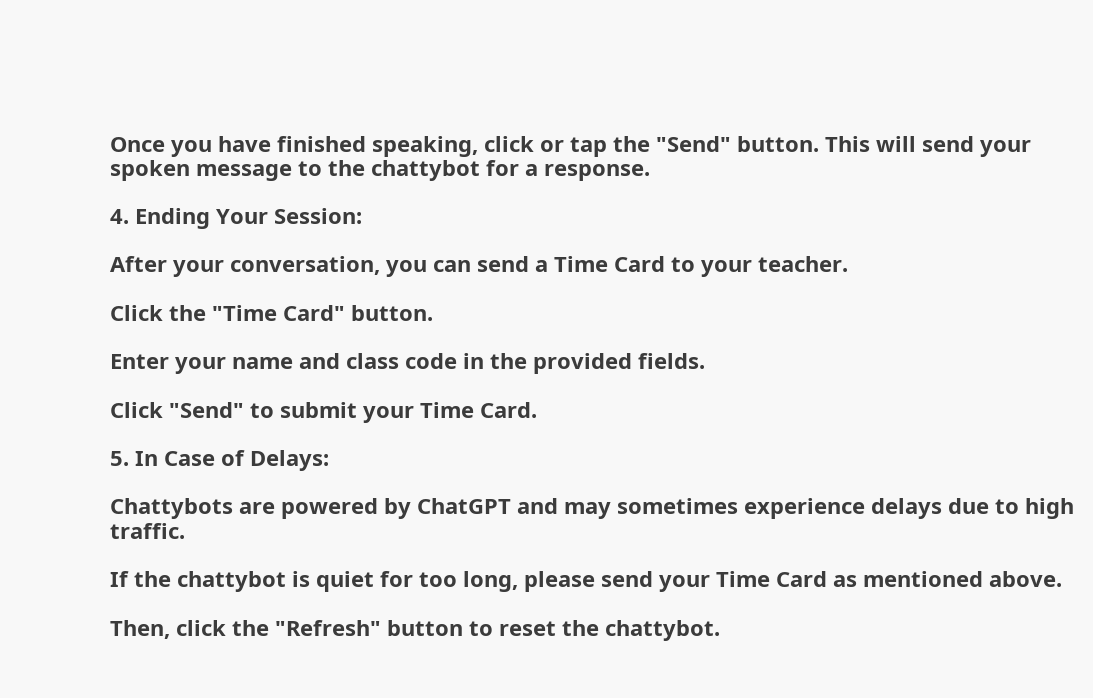Once you have finished speaking, click or tap the "Send" button. This will send your spoken message to the chattybot for a response.

4. Ending Your Session:

After your conversation, you can send a Time Card to your teacher.

Click the "Time Card" button.

Enter your name and class code in the provided fields.

Click "Send" to submit your Time Card.

5. In Case of Delays:

Chattybots are powered by ChatGPT and may sometimes experience delays due to high traffic.

If the chattybot is quiet for too long, please send your Time Card as mentioned above.

Then, click the "Refresh" button to reset the chattybot.